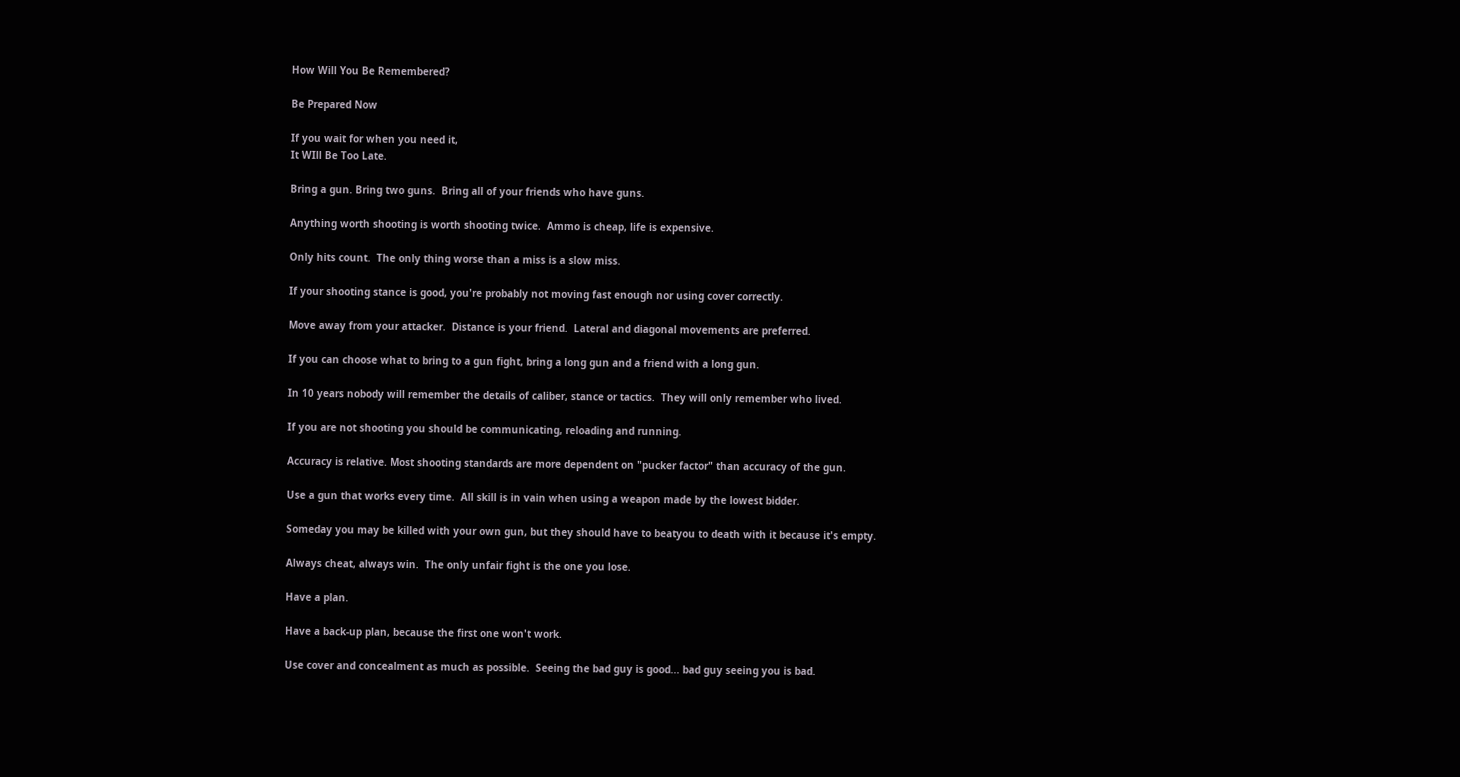How Will You Be Remembered?

Be Prepared Now

If you wait for when you need it,
It WIll Be Too Late.

Bring a gun. Bring two guns.  Bring all of your friends who have guns.

Anything worth shooting is worth shooting twice.  Ammo is cheap, life is expensive.

Only hits count.  The only thing worse than a miss is a slow miss.

If your shooting stance is good, you're probably not moving fast enough nor using cover correctly.

Move away from your attacker.  Distance is your friend.  Lateral and diagonal movements are preferred.

If you can choose what to bring to a gun fight, bring a long gun and a friend with a long gun.

In 10 years nobody will remember the details of caliber, stance or tactics.  They will only remember who lived.

If you are not shooting you should be communicating, reloading and running.

Accuracy is relative. Most shooting standards are more dependent on "pucker factor" than accuracy of the gun.

Use a gun that works every time.  All skill is in vain when using a weapon made by the lowest bidder.

Someday you may be killed with your own gun, but they should have to beatyou to death with it because it's empty.

Always cheat, always win.  The only unfair fight is the one you lose.

Have a plan.

Have a back-up plan, because the first one won't work.

Use cover and concealment as much as possible.  Seeing the bad guy is good... bad guy seeing you is bad.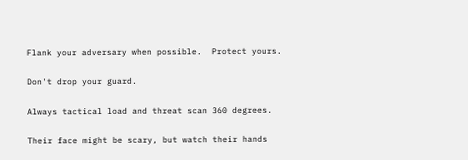Flank your adversary when possible.  Protect yours.

Don't drop your guard.

Always tactical load and threat scan 360 degrees.

Their face might be scary, but watch their hands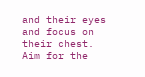and their eyes and focus on their chest.  Aim for the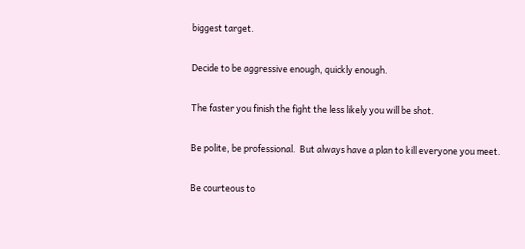biggest target.

Decide to be aggressive enough, quickly enough.

The faster you finish the fight the less likely you will be shot.

Be polite, be professional.  But always have a plan to kill everyone you meet.

Be courteous to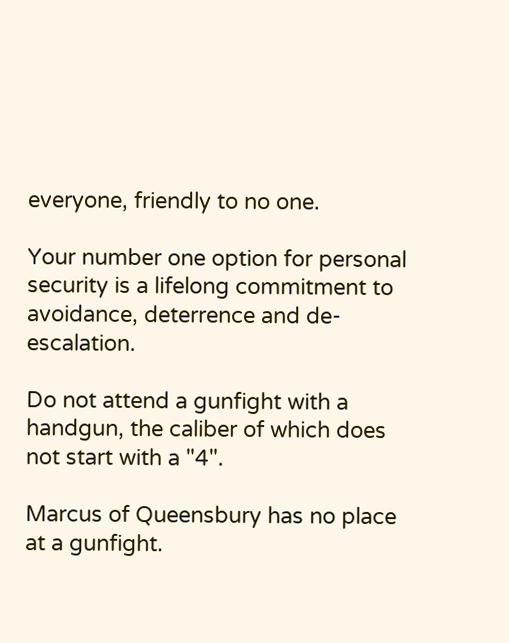everyone, friendly to no one.

Your number one option for personal security is a lifelong commitment to avoidance, deterrence and de-escalation.

Do not attend a gunfight with a handgun, the caliber of which does not start with a "4".

Marcus of Queensbury has no place at a gunfight.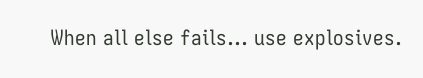When all else fails... use explosives.